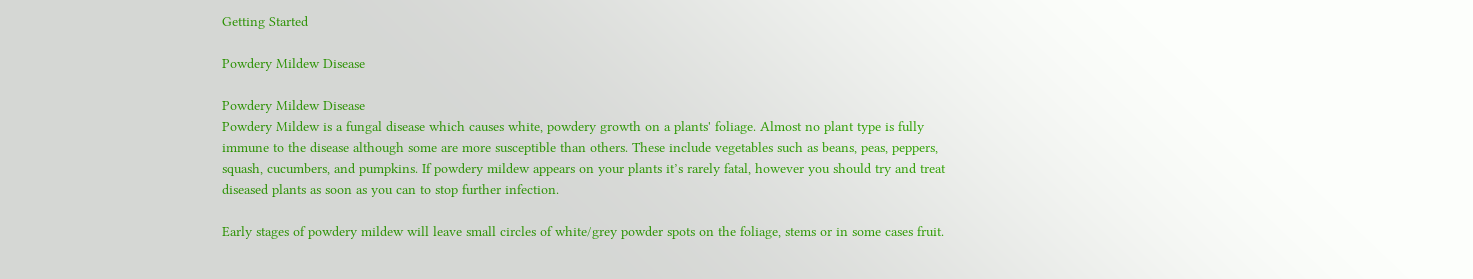Getting Started

Powdery Mildew Disease

Powdery Mildew Disease
Powdery Mildew is a fungal disease which causes white, powdery growth on a plants' foliage. Almost no plant type is fully immune to the disease although some are more susceptible than others. These include vegetables such as beans, peas, peppers, squash, cucumbers, and pumpkins. If powdery mildew appears on your plants it’s rarely fatal, however you should try and treat diseased plants as soon as you can to stop further infection.

Early stages of powdery mildew will leave small circles of white/grey powder spots on the foliage, stems or in some cases fruit.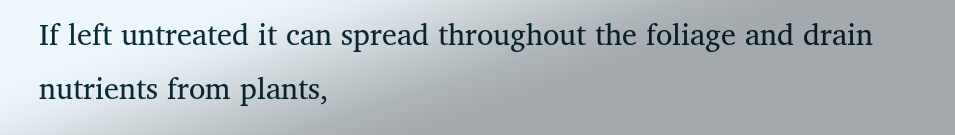If left untreated it can spread throughout the foliage and drain nutrients from plants,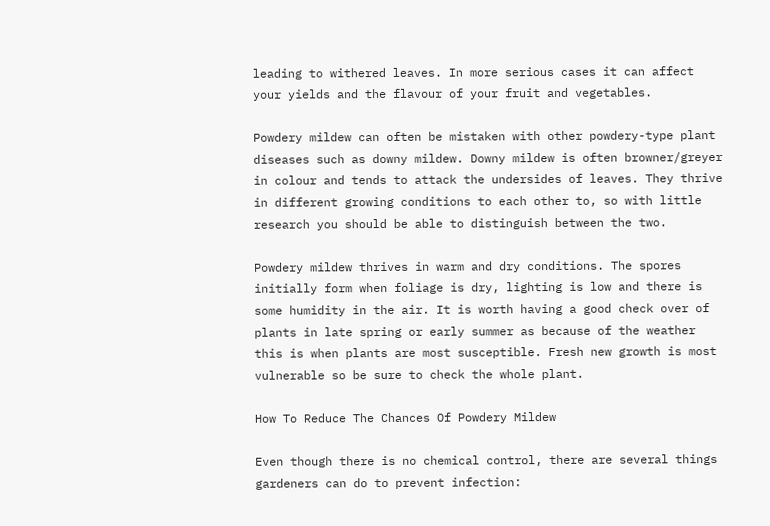leading to withered leaves. In more serious cases it can affect your yields and the flavour of your fruit and vegetables.

Powdery mildew can often be mistaken with other powdery-type plant diseases such as downy mildew. Downy mildew is often browner/greyer in colour and tends to attack the undersides of leaves. They thrive in different growing conditions to each other to, so with little research you should be able to distinguish between the two.

Powdery mildew thrives in warm and dry conditions. The spores initially form when foliage is dry, lighting is low and there is some humidity in the air. It is worth having a good check over of plants in late spring or early summer as because of the weather this is when plants are most susceptible. Fresh new growth is most vulnerable so be sure to check the whole plant.

How To Reduce The Chances Of Powdery Mildew

Even though there is no chemical control, there are several things gardeners can do to prevent infection: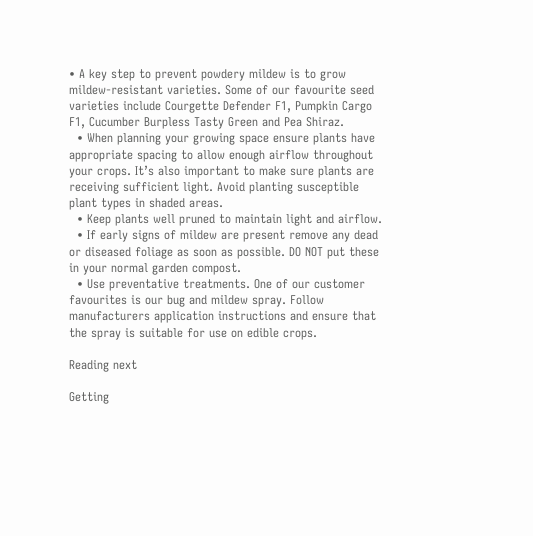• A key step to prevent powdery mildew is to grow mildew-resistant varieties. Some of our favourite seed varieties include Courgette Defender F1, Pumpkin Cargo F1, Cucumber Burpless Tasty Green and Pea Shiraz.
  • When planning your growing space ensure plants have appropriate spacing to allow enough airflow throughout your crops. It’s also important to make sure plants are receiving sufficient light. Avoid planting susceptible plant types in shaded areas.
  • Keep plants well pruned to maintain light and airflow.
  • If early signs of mildew are present remove any dead or diseased foliage as soon as possible. DO NOT put these in your normal garden compost.
  • Use preventative treatments. One of our customer favourites is our bug and mildew spray. Follow manufacturers application instructions and ensure that the spray is suitable for use on edible crops.

Reading next

Getting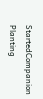StartedCompanion Planting